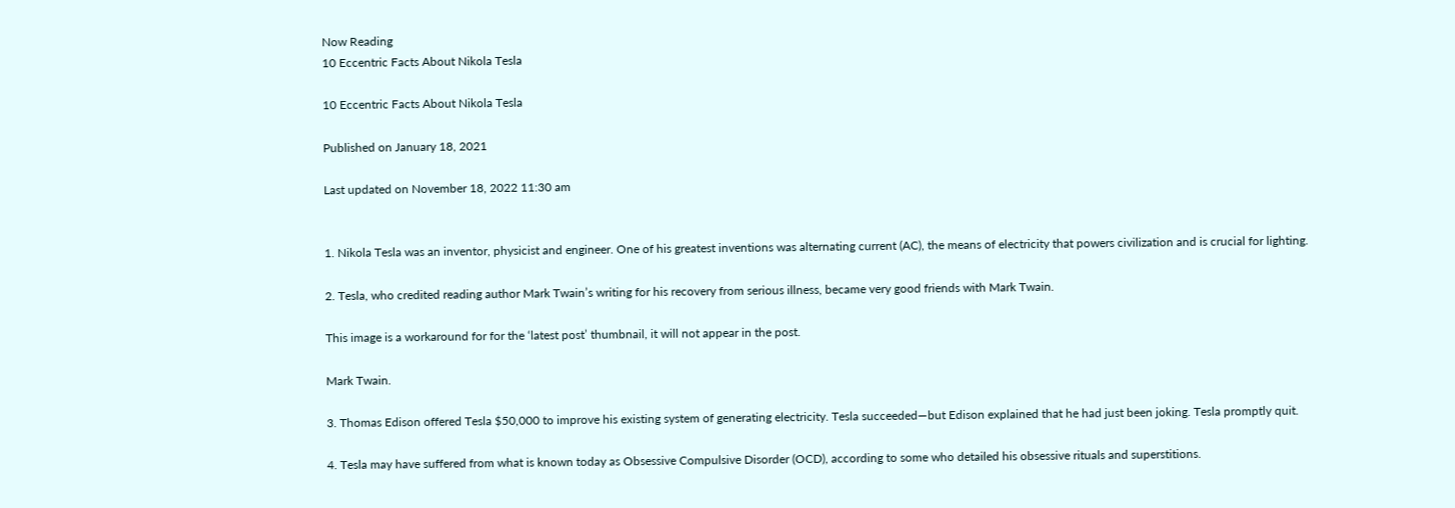Now Reading
10 Eccentric Facts About Nikola Tesla

10 Eccentric Facts About Nikola Tesla

Published on January 18, 2021

Last updated on November 18, 2022 11:30 am


1. Nikola Tesla was an inventor, physicist and engineer. One of his greatest inventions was alternating current (AC), the means of electricity that powers civilization and is crucial for lighting.

2. Tesla, who credited reading author Mark Twain’s writing for his recovery from serious illness, became very good friends with Mark Twain.

This image is a workaround for for the ‘latest post’ thumbnail, it will not appear in the post.

Mark Twain.

3. Thomas Edison offered Tesla $50,000 to improve his existing system of generating electricity. Tesla succeeded—but Edison explained that he had just been joking. Tesla promptly quit.

4. Tesla may have suffered from what is known today as Obsessive Compulsive Disorder (OCD), according to some who detailed his obsessive rituals and superstitions.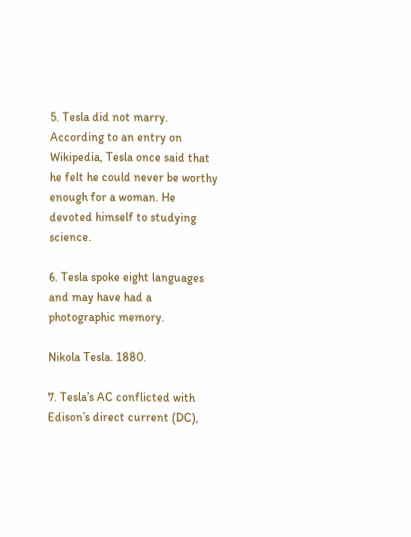5. Tesla did not marry. According to an entry on Wikipedia, Tesla once said that he felt he could never be worthy enough for a woman. He devoted himself to studying science.

6. Tesla spoke eight languages and may have had a photographic memory.

Nikola Tesla. 1880.

7. Tesla’s AC conflicted with Edison’s direct current (DC),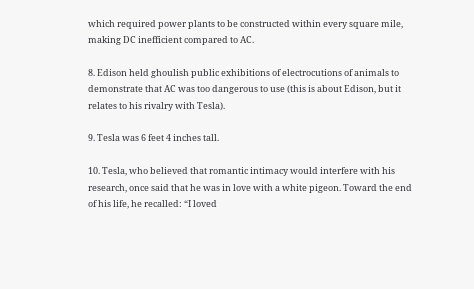which required power plants to be constructed within every square mile, making DC inefficient compared to AC.

8. Edison held ghoulish public exhibitions of electrocutions of animals to demonstrate that AC was too dangerous to use (this is about Edison, but it relates to his rivalry with Tesla).

9. Tesla was 6 feet 4 inches tall.

10. Tesla, who believed that romantic intimacy would interfere with his research, once said that he was in love with a white pigeon. Toward the end of his life, he recalled: “I loved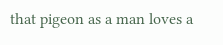that pigeon as a man loves a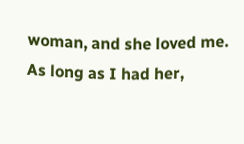woman, and she loved me. As long as I had her,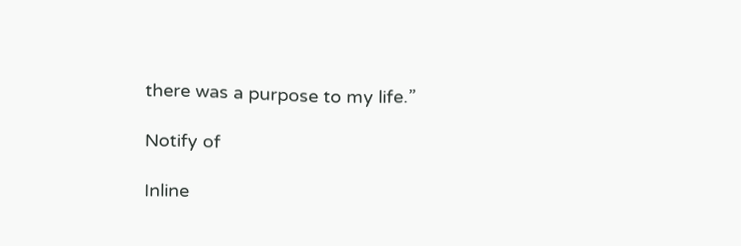there was a purpose to my life.”

Notify of

Inline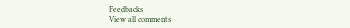Feedbacks
View all comments